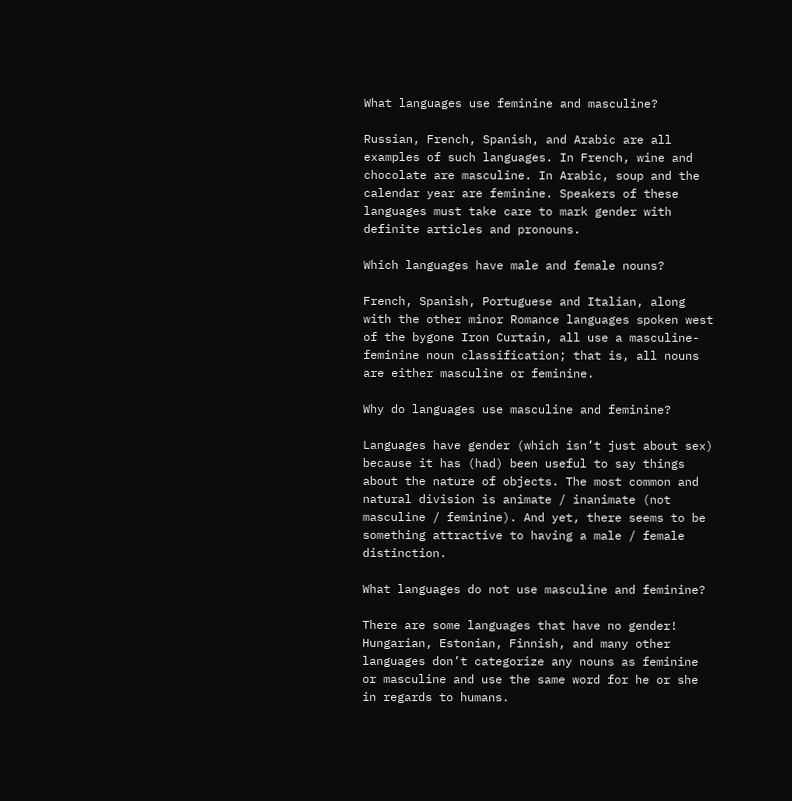What languages use feminine and masculine?

Russian, French, Spanish, and Arabic are all examples of such languages. In French, wine and chocolate are masculine. In Arabic, soup and the calendar year are feminine. Speakers of these languages must take care to mark gender with definite articles and pronouns.

Which languages have male and female nouns?

French, Spanish, Portuguese and Italian, along with the other minor Romance languages spoken west of the bygone Iron Curtain, all use a masculine-feminine noun classification; that is, all nouns are either masculine or feminine.

Why do languages use masculine and feminine?

Languages have gender (which isn’t just about sex) because it has (had) been useful to say things about the nature of objects. The most common and natural division is animate / inanimate (not masculine / feminine). And yet, there seems to be something attractive to having a male / female distinction.

What languages do not use masculine and feminine?

There are some languages that have no gender! Hungarian, Estonian, Finnish, and many other languages don’t categorize any nouns as feminine or masculine and use the same word for he or she in regards to humans.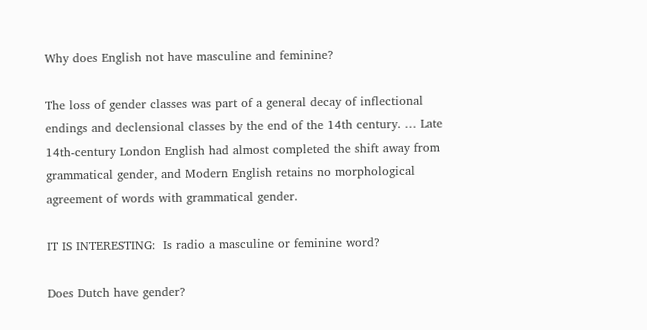Why does English not have masculine and feminine?

The loss of gender classes was part of a general decay of inflectional endings and declensional classes by the end of the 14th century. … Late 14th-century London English had almost completed the shift away from grammatical gender, and Modern English retains no morphological agreement of words with grammatical gender.

IT IS INTERESTING:  Is radio a masculine or feminine word?

Does Dutch have gender?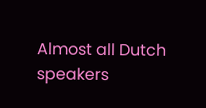Almost all Dutch speakers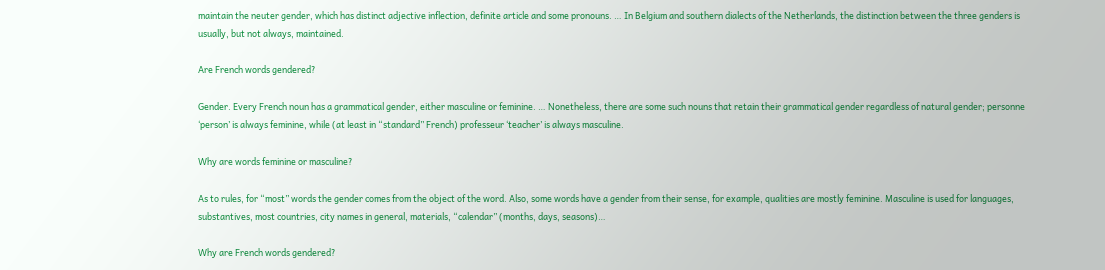maintain the neuter gender, which has distinct adjective inflection, definite article and some pronouns. … In Belgium and southern dialects of the Netherlands, the distinction between the three genders is usually, but not always, maintained.

Are French words gendered?

Gender. Every French noun has a grammatical gender, either masculine or feminine. … Nonetheless, there are some such nouns that retain their grammatical gender regardless of natural gender; personne ‘person’ is always feminine, while (at least in “standard” French) professeur ‘teacher’ is always masculine.

Why are words feminine or masculine?

As to rules, for “most” words the gender comes from the object of the word. Also, some words have a gender from their sense, for example, qualities are mostly feminine. Masculine is used for languages, substantives, most countries, city names in general, materials, “calendar” (months, days, seasons)…

Why are French words gendered?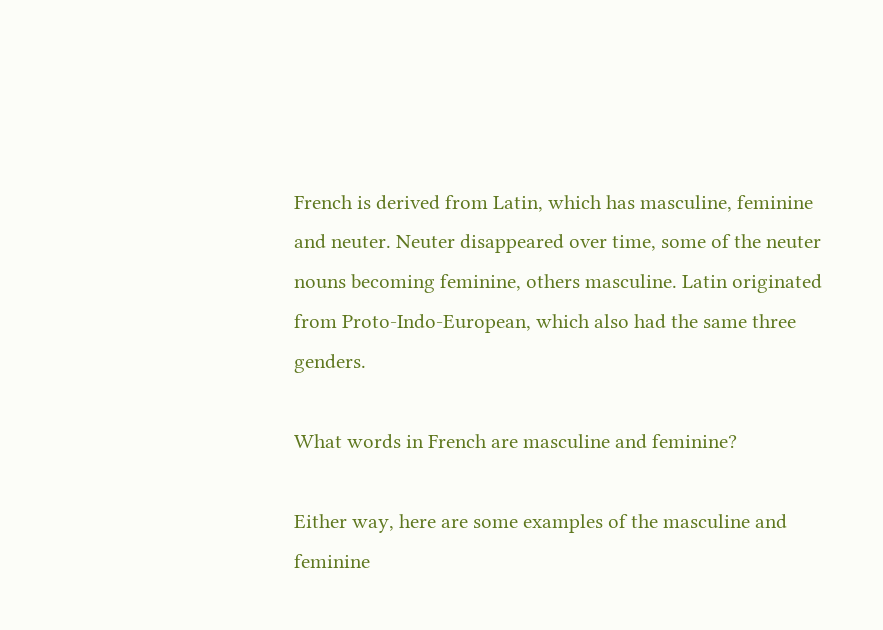French is derived from Latin, which has masculine, feminine and neuter. Neuter disappeared over time, some of the neuter nouns becoming feminine, others masculine. Latin originated from Proto-Indo-European, which also had the same three genders.

What words in French are masculine and feminine?

Either way, here are some examples of the masculine and feminine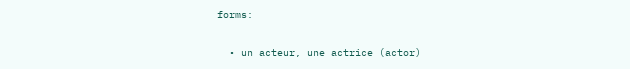forms:

  • un acteur, une actrice (actor)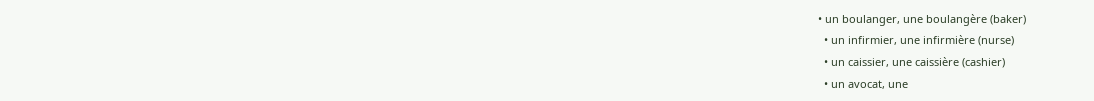• un boulanger, une boulangère (baker)
  • un infirmier, une infirmière (nurse)
  • un caissier, une caissière (cashier)
  • un avocat, une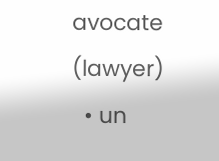avocate (lawyer)
  • un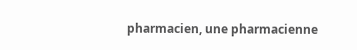pharmacien, une pharmacienne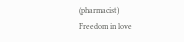(pharmacist)
Freedom in love